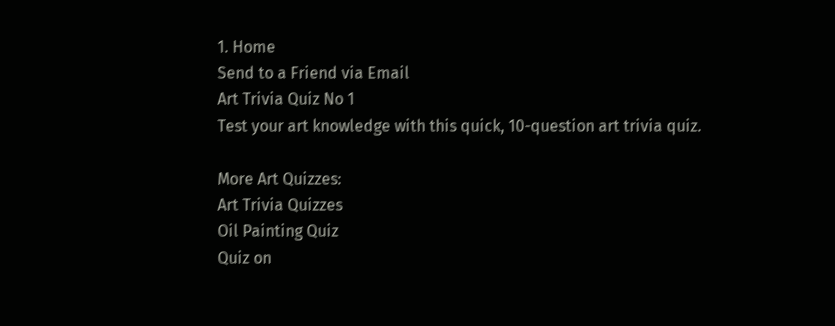1. Home
Send to a Friend via Email
Art Trivia Quiz No 1
Test your art knowledge with this quick, 10-question art trivia quiz.

More Art Quizzes:
Art Trivia Quizzes
Oil Painting Quiz
Quiz on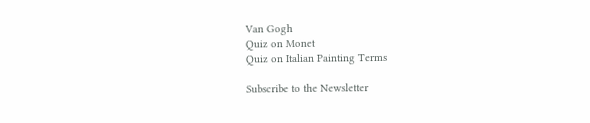Van Gogh
Quiz on Monet
Quiz on Italian Painting Terms

Subscribe to the Newsletter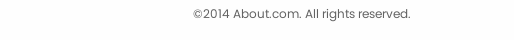©2014 About.com. All rights reserved.